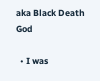aka Black Death God

  • I was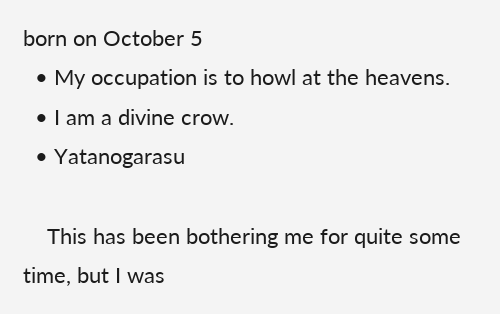born on October 5
  • My occupation is to howl at the heavens.
  • I am a divine crow.
  • Yatanogarasu

    This has been bothering me for quite some time, but I was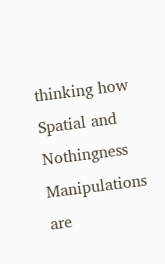thinking how Spatial and Nothingness Manipulations are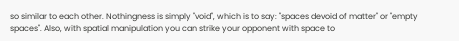so similar to each other. Nothingness is simply "void", which is to say: "spaces devoid of matter" or "empty spaces". Also, with spatial manipulation you can strike your opponent with space to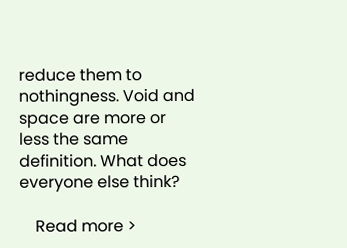reduce them to nothingness. Void and space are more or less the same definition. What does everyone else think?

    Read more >